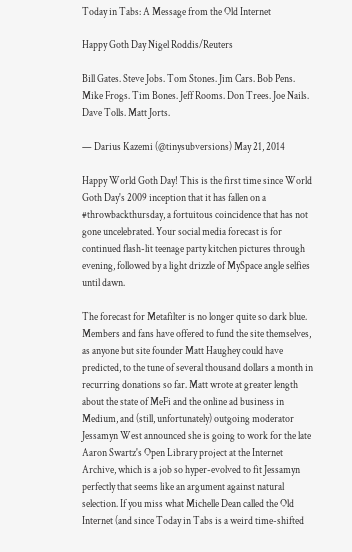Today in Tabs: A Message from the Old Internet

Happy Goth Day Nigel Roddis/Reuters

Bill Gates. Steve Jobs. Tom Stones. Jim Cars. Bob Pens. Mike Frogs. Tim Bones. Jeff Rooms. Don Trees. Joe Nails. Dave Tolls. Matt Jorts.

— Darius Kazemi (@tinysubversions) May 21, 2014

Happy World Goth Day! This is the first time since World Goth Day's 2009 inception that it has fallen on a #throwbackthursday, a fortuitous coincidence that has not gone uncelebrated. Your social media forecast is for continued flash-lit teenage party kitchen pictures through evening, followed by a light drizzle of MySpace angle selfies until dawn.

The forecast for Metafilter is no longer quite so dark blue. Members and fans have offered to fund the site themselves, as anyone but site founder Matt Haughey could have predicted, to the tune of several thousand dollars a month in recurring donations so far. Matt wrote at greater length about the state of MeFi and the online ad business in Medium, and (still, unfortunately) outgoing moderator Jessamyn West announced she is going to work for the late Aaron Swartz's Open Library project at the Internet Archive, which is a job so hyper-evolved to fit Jessamyn perfectly that seems like an argument against natural selection. If you miss what Michelle Dean called the Old Internet (and since Today in Tabs is a weird time-shifted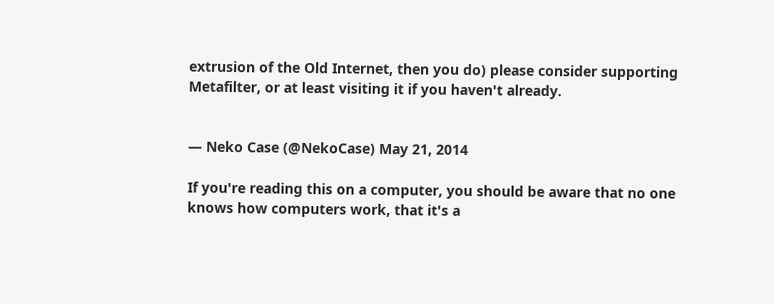extrusion of the Old Internet, then you do) please consider supporting Metafilter, or at least visiting it if you haven't already.


— Neko Case (@NekoCase) May 21, 2014

If you're reading this on a computer, you should be aware that no one knows how computers work, that it's a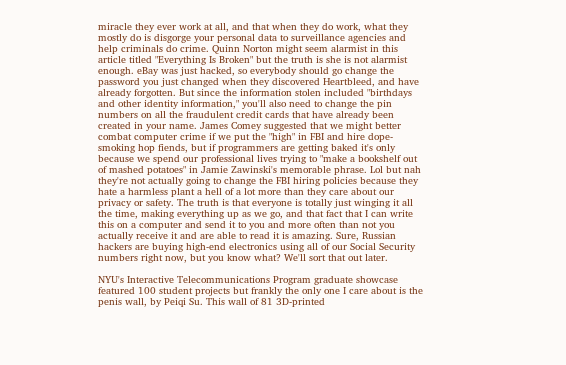miracle they ever work at all, and that when they do work, what they mostly do is disgorge your personal data to surveillance agencies and help criminals do crime. Quinn Norton might seem alarmist in this article titled "Everything Is Broken" but the truth is she is not alarmist enough. eBay was just hacked, so everybody should go change the password you just changed when they discovered Heartbleed, and have already forgotten. But since the information stolen included "birthdays and other identity information," you'll also need to change the pin numbers on all the fraudulent credit cards that have already been created in your name. James Comey suggested that we might better combat computer crime if we put the "high" in FBI and hire dope-smoking hop fiends, but if programmers are getting baked it's only because we spend our professional lives trying to "make a bookshelf out of mashed potatoes" in Jamie Zawinski's memorable phrase. Lol but nah they're not actually going to change the FBI hiring policies because they hate a harmless plant a hell of a lot more than they care about our privacy or safety. The truth is that everyone is totally just winging it all the time, making everything up as we go, and that fact that I can write this on a computer and send it to you and more often than not you actually receive it and are able to read it is amazing. Sure, Russian hackers are buying high-end electronics using all of our Social Security numbers right now, but you know what? We'll sort that out later.

NYU's Interactive Telecommunications Program graduate showcase featured 100 student projects but frankly the only one I care about is the penis wall, by Peiqi Su. This wall of 81 3D-printed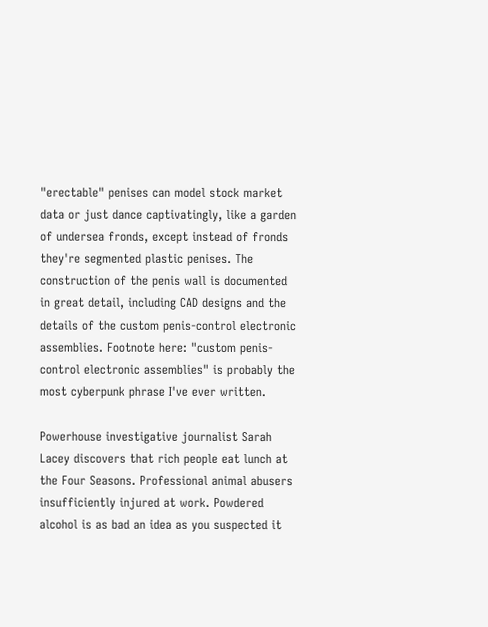"erectable" penises can model stock market data or just dance captivatingly, like a garden of undersea fronds, except instead of fronds they're segmented plastic penises. The construction of the penis wall is documented in great detail, including CAD designs and the details of the custom penis-control electronic assemblies. Footnote here: "custom penis-control electronic assemblies" is probably the most cyberpunk phrase I've ever written.

Powerhouse investigative journalist Sarah Lacey discovers that rich people eat lunch at the Four Seasons. Professional animal abusers insufficiently injured at work. Powdered alcohol is as bad an idea as you suspected it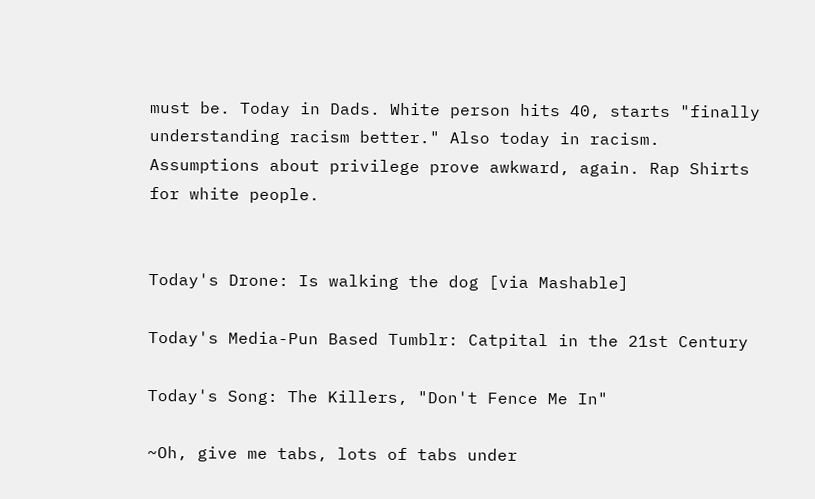must be. Today in Dads. White person hits 40, starts "finally understanding racism better." Also today in racism. Assumptions about privilege prove awkward, again. Rap Shirts for white people.


Today's Drone: Is walking the dog [via Mashable]

Today's Media-Pun Based Tumblr: Catpital in the 21st Century

Today's Song: The Killers, "Don't Fence Me In"

~Oh, give me tabs, lots of tabs under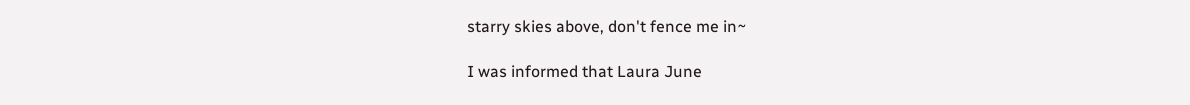starry skies above, don't fence me in~

I was informed that Laura June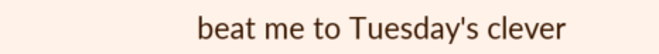beat me to Tuesday's clever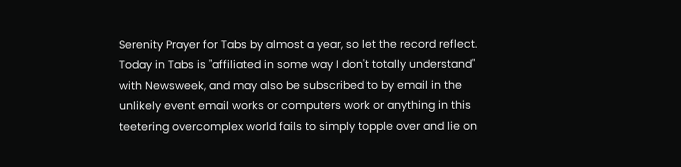Serenity Prayer for Tabs by almost a year, so let the record reflect. Today in Tabs is "affiliated in some way I don't totally understand" with Newsweek, and may also be subscribed to by email in the unlikely event email works or computers work or anything in this teetering overcomplex world fails to simply topple over and lie on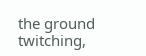the ground twitching,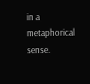in a metaphorical sense.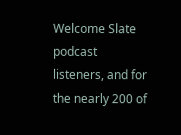Welcome Slate podcast listeners, and for the nearly 200 of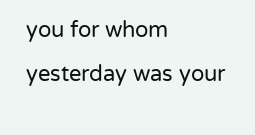you for whom yesterday was your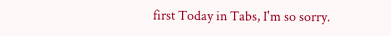first Today in Tabs, I'm so sorry.